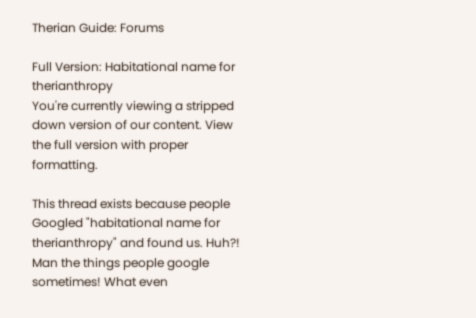Therian Guide: Forums

Full Version: Habitational name for therianthropy
You're currently viewing a stripped down version of our content. View the full version with proper formatting.

This thread exists because people Googled "habitational name for therianthropy" and found us. Huh?! Man the things people google sometimes! What even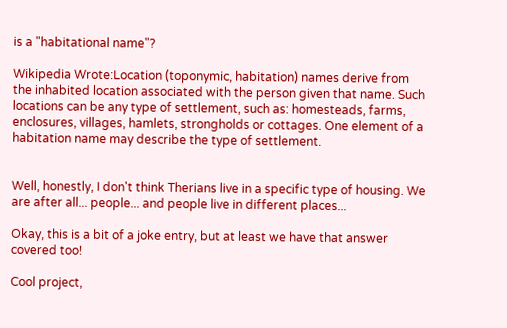is a "habitational name"?

Wikipedia Wrote:Location (toponymic, habitation) names derive from the inhabited location associated with the person given that name. Such locations can be any type of settlement, such as: homesteads, farms, enclosures, villages, hamlets, strongholds or cottages. One element of a habitation name may describe the type of settlement.


Well, honestly, I don't think Therians live in a specific type of housing. We are after all... people... and people live in different places...

Okay, this is a bit of a joke entry, but at least we have that answer covered too!

Cool project,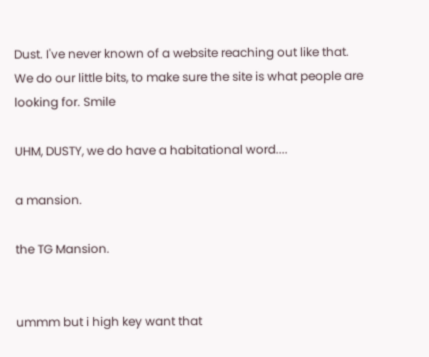Dust. I've never known of a website reaching out like that.
We do our little bits, to make sure the site is what people are looking for. Smile

UHM, DUSTY, we do have a habitational word....

a mansion.

the TG Mansion.


ummm but i high key want that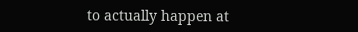to actually happen at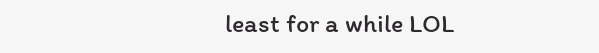least for a while LOL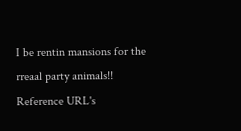I be rentin mansions for the rreaal party animals!!
Reference URL's